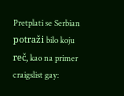Pretplati se Serbian
potraži bilo koju reč, kao na primer craigslist gay: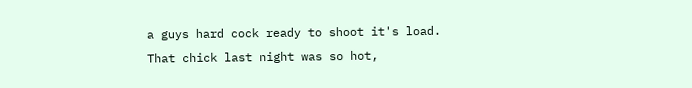a guys hard cock ready to shoot it's load.
That chick last night was so hot,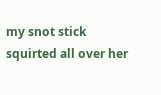my snot stick squirted all over her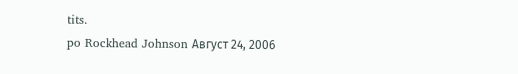tits.
po Rockhead Johnson Август 24, 2006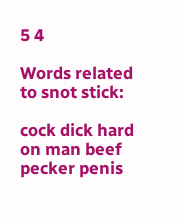5 4

Words related to snot stick:

cock dick hard on man beef pecker penis